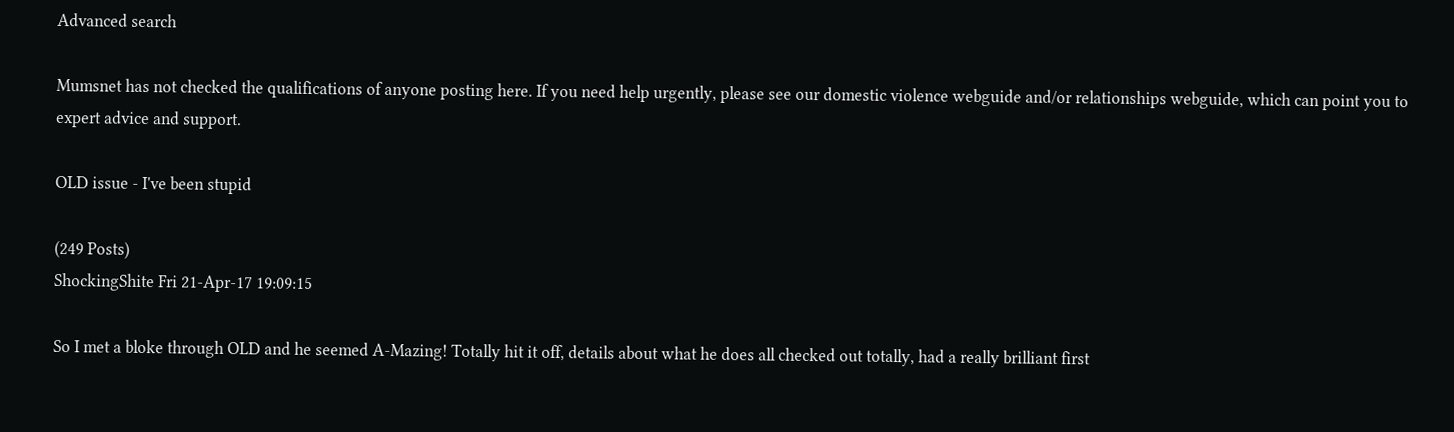Advanced search

Mumsnet has not checked the qualifications of anyone posting here. If you need help urgently, please see our domestic violence webguide and/or relationships webguide, which can point you to expert advice and support.

OLD issue - I've been stupid

(249 Posts)
ShockingShite Fri 21-Apr-17 19:09:15

So I met a bloke through OLD and he seemed A-Mazing! Totally hit it off, details about what he does all checked out totally, had a really brilliant first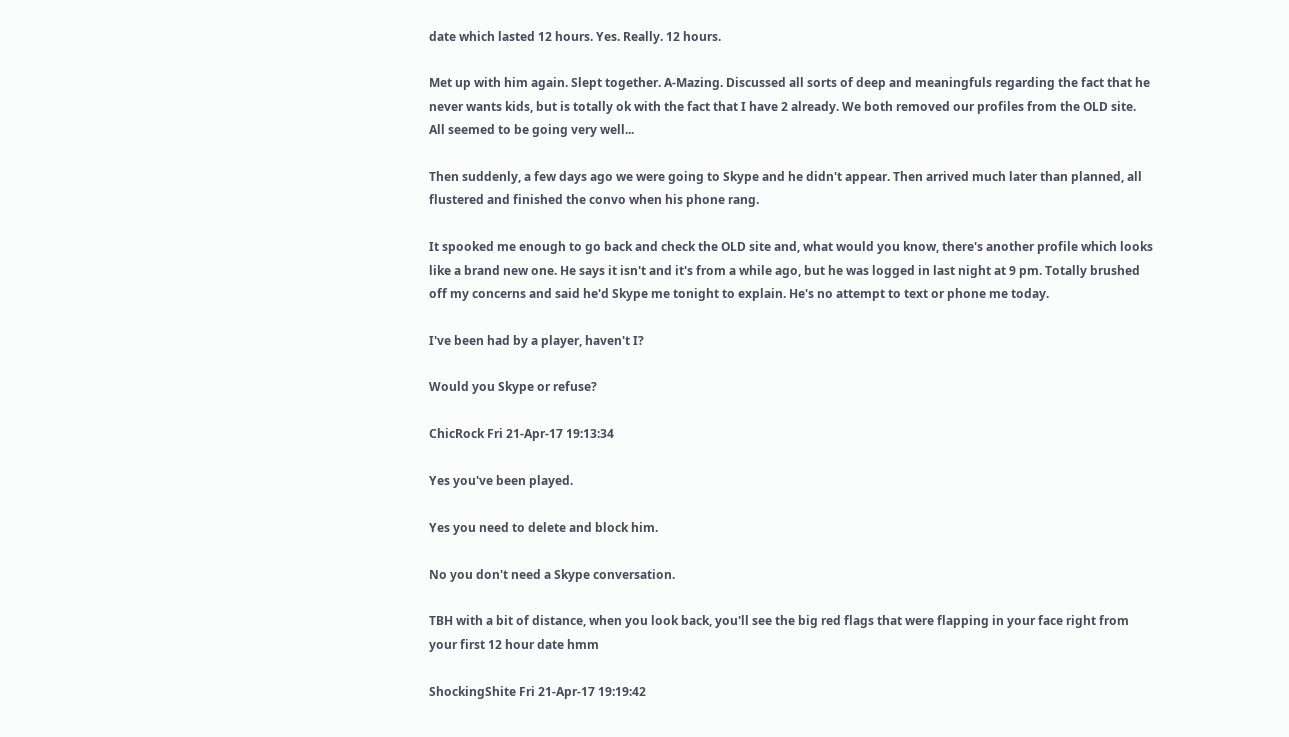date which lasted 12 hours. Yes. Really. 12 hours.

Met up with him again. Slept together. A-Mazing. Discussed all sorts of deep and meaningfuls regarding the fact that he never wants kids, but is totally ok with the fact that I have 2 already. We both removed our profiles from the OLD site. All seemed to be going very well...

Then suddenly, a few days ago we were going to Skype and he didn't appear. Then arrived much later than planned, all flustered and finished the convo when his phone rang.

It spooked me enough to go back and check the OLD site and, what would you know, there's another profile which looks like a brand new one. He says it isn't and it's from a while ago, but he was logged in last night at 9 pm. Totally brushed off my concerns and said he'd Skype me tonight to explain. He's no attempt to text or phone me today.

I've been had by a player, haven't I?

Would you Skype or refuse?

ChicRock Fri 21-Apr-17 19:13:34

Yes you've been played.

Yes you need to delete and block him.

No you don't need a Skype conversation.

TBH with a bit of distance, when you look back, you'll see the big red flags that were flapping in your face right from your first 12 hour date hmm

ShockingShite Fri 21-Apr-17 19:19:42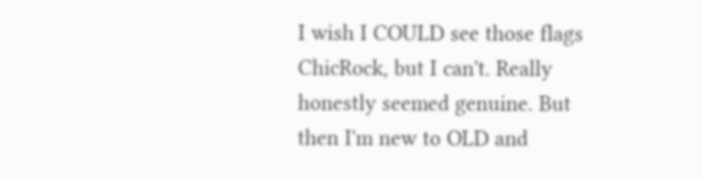I wish I COULD see those flags ChicRock, but I can't. Really honestly seemed genuine. But then I'm new to OLD and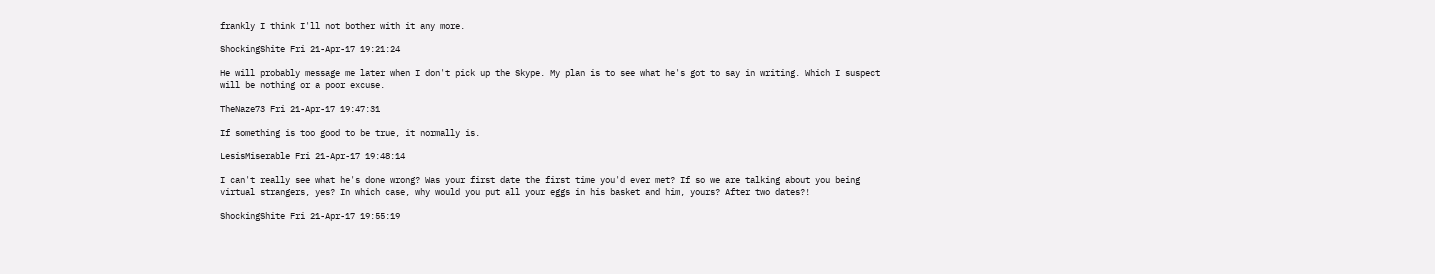frankly I think I'll not bother with it any more.

ShockingShite Fri 21-Apr-17 19:21:24

He will probably message me later when I don't pick up the Skype. My plan is to see what he's got to say in writing. Which I suspect will be nothing or a poor excuse.

TheNaze73 Fri 21-Apr-17 19:47:31

If something is too good to be true, it normally is.

LesisMiserable Fri 21-Apr-17 19:48:14

I can't really see what he's done wrong? Was your first date the first time you'd ever met? If so we are talking about you being virtual strangers, yes? In which case, why would you put all your eggs in his basket and him, yours? After two dates?!

ShockingShite Fri 21-Apr-17 19:55:19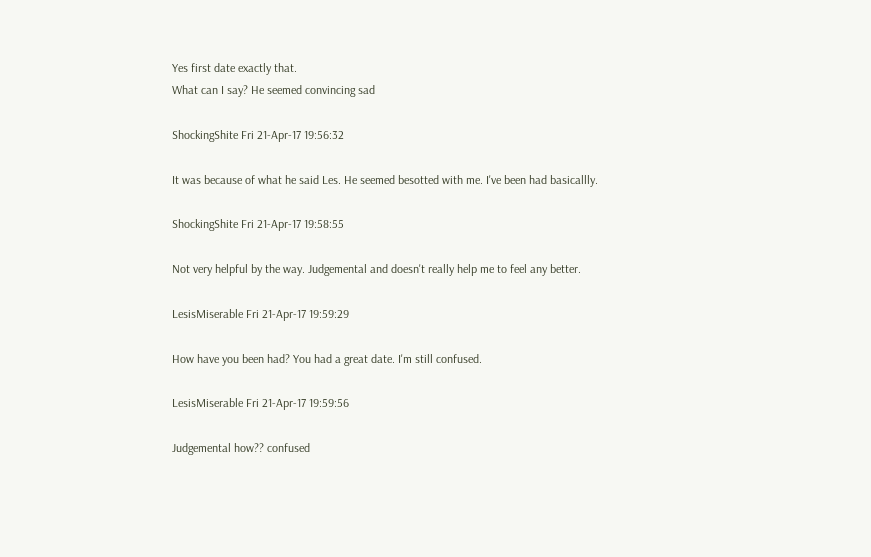Yes first date exactly that.
What can I say? He seemed convincing sad

ShockingShite Fri 21-Apr-17 19:56:32

It was because of what he said Les. He seemed besotted with me. I've been had basicallly.

ShockingShite Fri 21-Apr-17 19:58:55

Not very helpful by the way. Judgemental and doesn't really help me to feel any better.

LesisMiserable Fri 21-Apr-17 19:59:29

How have you been had? You had a great date. I'm still confused.

LesisMiserable Fri 21-Apr-17 19:59:56

Judgemental how?? confused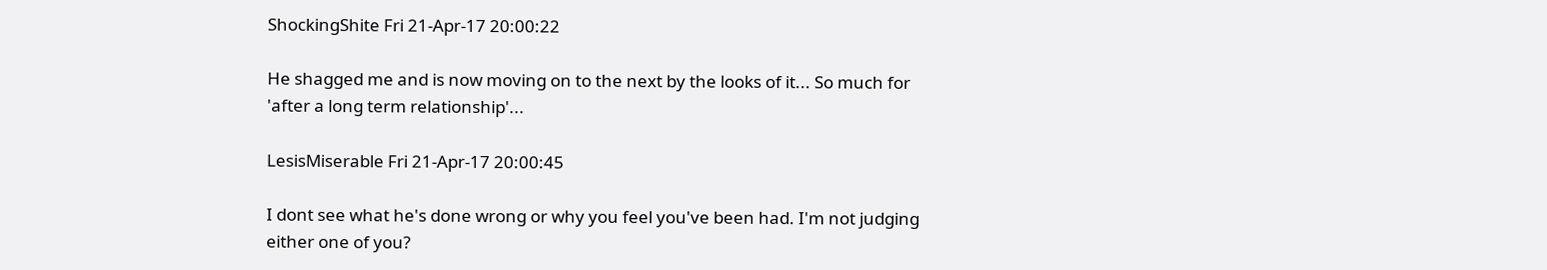ShockingShite Fri 21-Apr-17 20:00:22

He shagged me and is now moving on to the next by the looks of it... So much for 'after a long term relationship'...

LesisMiserable Fri 21-Apr-17 20:00:45

I dont see what he's done wrong or why you feel you've been had. I'm not judging either one of you?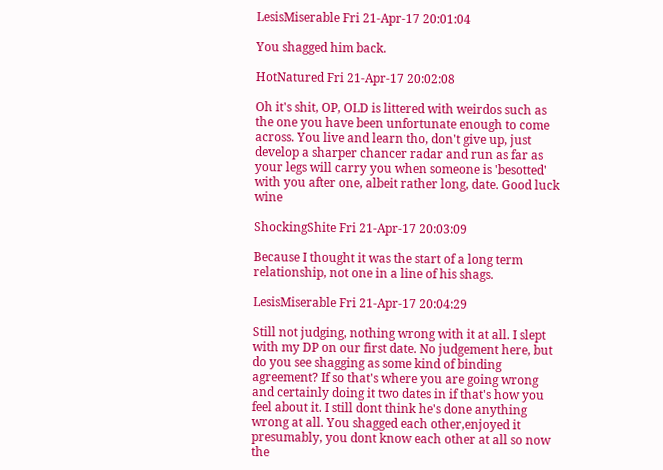LesisMiserable Fri 21-Apr-17 20:01:04

You shagged him back.

HotNatured Fri 21-Apr-17 20:02:08

Oh it's shit, OP, OLD is littered with weirdos such as the one you have been unfortunate enough to come across. You live and learn tho, don't give up, just develop a sharper chancer radar and run as far as your legs will carry you when someone is 'besotted' with you after one, albeit rather long, date. Good luck wine

ShockingShite Fri 21-Apr-17 20:03:09

Because I thought it was the start of a long term relationship, not one in a line of his shags.

LesisMiserable Fri 21-Apr-17 20:04:29

Still not judging, nothing wrong with it at all. I slept with my DP on our first date. No judgement here, but do you see shagging as some kind of binding agreement? If so that's where you are going wrong and certainly doing it two dates in if that's how you feel about it. I still dont think he's done anything wrong at all. You shagged each other,enjoyed it presumably, you dont know each other at all so now the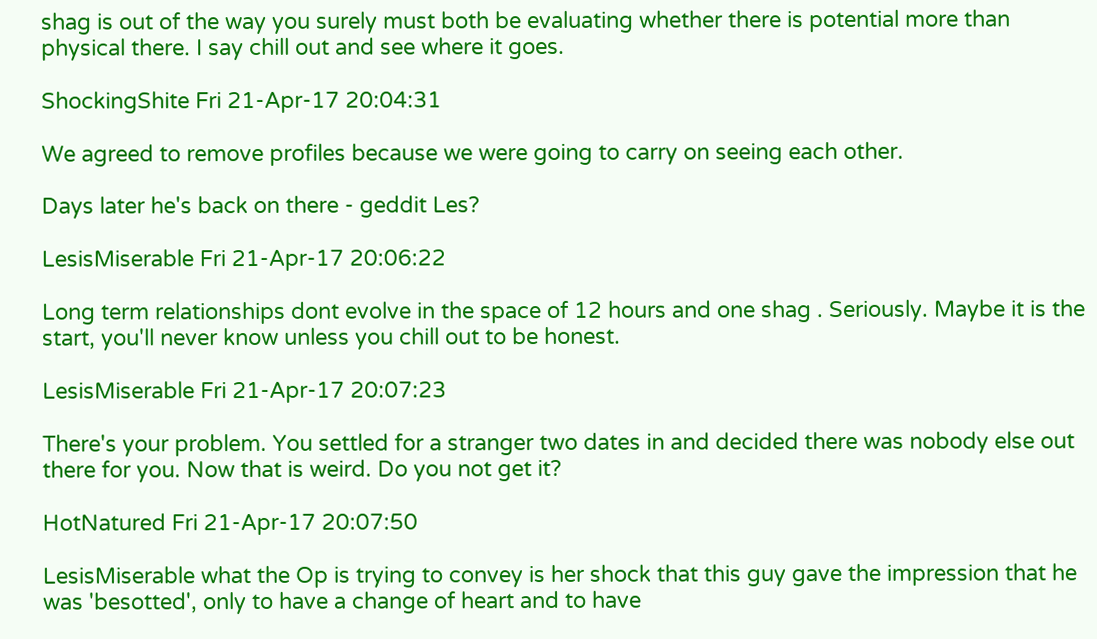shag is out of the way you surely must both be evaluating whether there is potential more than physical there. I say chill out and see where it goes.

ShockingShite Fri 21-Apr-17 20:04:31

We agreed to remove profiles because we were going to carry on seeing each other.

Days later he's back on there - geddit Les?

LesisMiserable Fri 21-Apr-17 20:06:22

Long term relationships dont evolve in the space of 12 hours and one shag . Seriously. Maybe it is the start, you'll never know unless you chill out to be honest.

LesisMiserable Fri 21-Apr-17 20:07:23

There's your problem. You settled for a stranger two dates in and decided there was nobody else out there for you. Now that is weird. Do you not get it?

HotNatured Fri 21-Apr-17 20:07:50

LesisMiserable what the Op is trying to convey is her shock that this guy gave the impression that he was 'besotted', only to have a change of heart and to have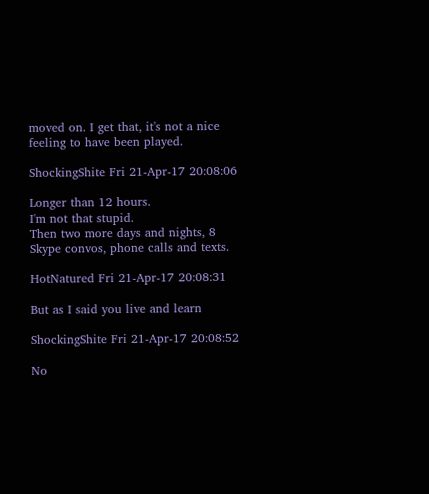moved on. I get that, it's not a nice feeling to have been played.

ShockingShite Fri 21-Apr-17 20:08:06

Longer than 12 hours.
I'm not that stupid.
Then two more days and nights, 8 Skype convos, phone calls and texts.

HotNatured Fri 21-Apr-17 20:08:31

But as I said you live and learn

ShockingShite Fri 21-Apr-17 20:08:52

No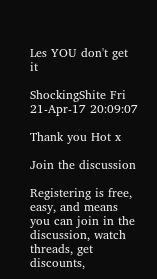Les YOU don't get it

ShockingShite Fri 21-Apr-17 20:09:07

Thank you Hot x

Join the discussion

Registering is free, easy, and means you can join in the discussion, watch threads, get discounts,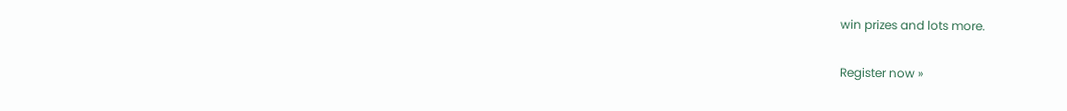win prizes and lots more.

Register now »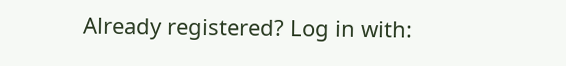Already registered? Log in with: